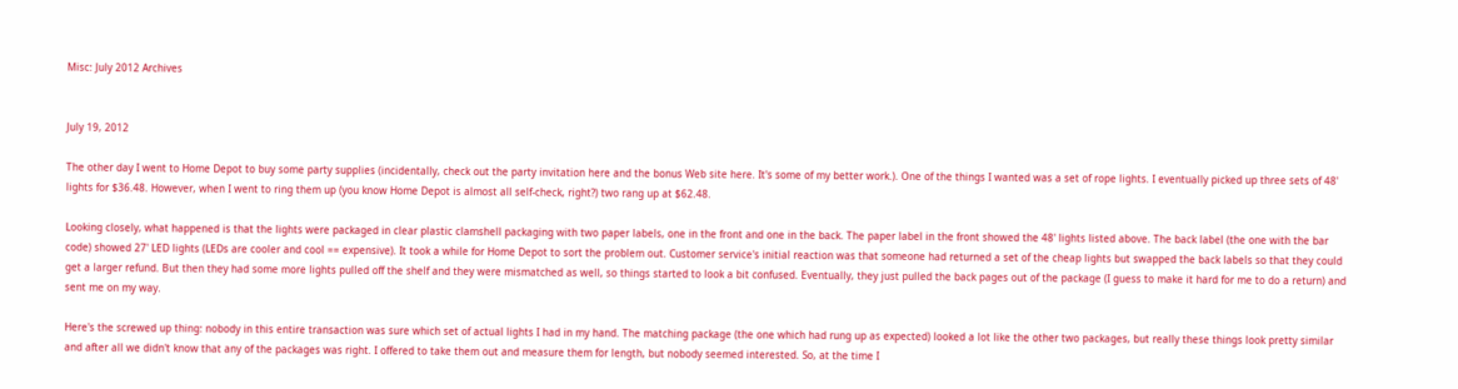Misc: July 2012 Archives


July 19, 2012

The other day I went to Home Depot to buy some party supplies (incidentally, check out the party invitation here and the bonus Web site here. It's some of my better work.). One of the things I wanted was a set of rope lights. I eventually picked up three sets of 48' lights for $36.48. However, when I went to ring them up (you know Home Depot is almost all self-check, right?) two rang up at $62.48.

Looking closely, what happened is that the lights were packaged in clear plastic clamshell packaging with two paper labels, one in the front and one in the back. The paper label in the front showed the 48' lights listed above. The back label (the one with the bar code) showed 27' LED lights (LEDs are cooler and cool == expensive). It took a while for Home Depot to sort the problem out. Customer service's initial reaction was that someone had returned a set of the cheap lights but swapped the back labels so that they could get a larger refund. But then they had some more lights pulled off the shelf and they were mismatched as well, so things started to look a bit confused. Eventually, they just pulled the back pages out of the package (I guess to make it hard for me to do a return) and sent me on my way.

Here's the screwed up thing: nobody in this entire transaction was sure which set of actual lights I had in my hand. The matching package (the one which had rung up as expected) looked a lot like the other two packages, but really these things look pretty similar and after all we didn't know that any of the packages was right. I offered to take them out and measure them for length, but nobody seemed interested. So, at the time I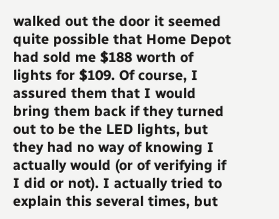walked out the door it seemed quite possible that Home Depot had sold me $188 worth of lights for $109. Of course, I assured them that I would bring them back if they turned out to be the LED lights, but they had no way of knowing I actually would (or of verifying if I did or not). I actually tried to explain this several times, but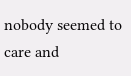nobody seemed to care and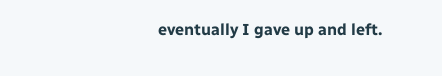eventually I gave up and left.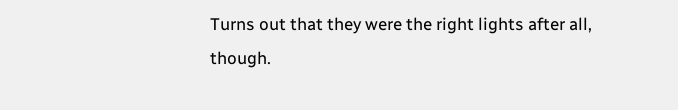Turns out that they were the right lights after all, though.